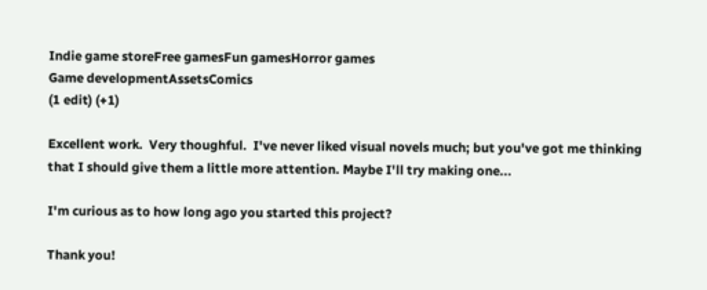Indie game storeFree gamesFun gamesHorror games
Game developmentAssetsComics
(1 edit) (+1)

Excellent work.  Very thoughful.  I've never liked visual novels much; but you've got me thinking that I should give them a little more attention. Maybe I'll try making one...

I'm curious as to how long ago you started this project?

Thank you!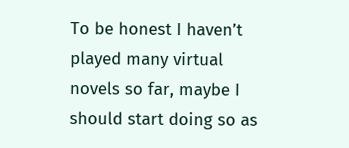To be honest I haven’t played many virtual novels so far, maybe I should start doing so as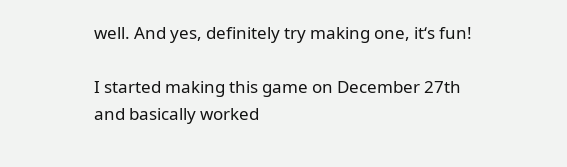well. And yes, definitely try making one, it‘s fun!

I started making this game on December 27th and basically worked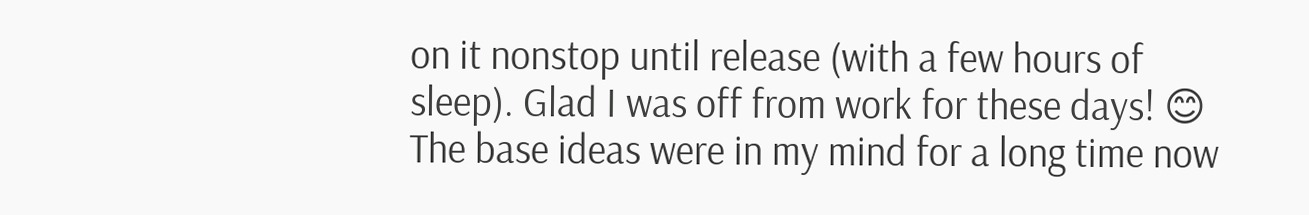on it nonstop until release (with a few hours of sleep). Glad I was off from work for these days! 😊 The base ideas were in my mind for a long time now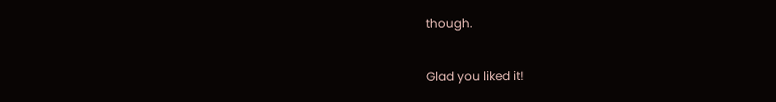though.

Glad you liked it!